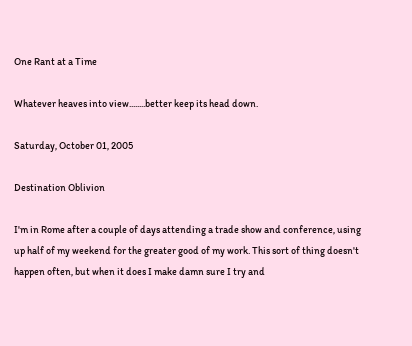One Rant at a Time

Whatever heaves into view........better keep its head down.

Saturday, October 01, 2005

Destination Oblivion

I'm in Rome after a couple of days attending a trade show and conference, using up half of my weekend for the greater good of my work. This sort of thing doesn't happen often, but when it does I make damn sure I try and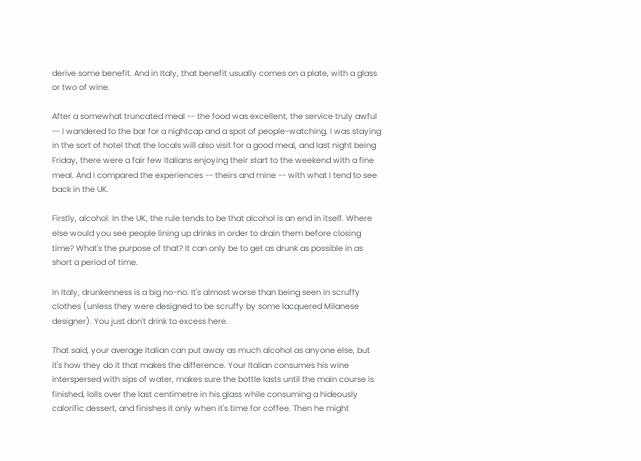derive some benefit. And in Italy, that benefit usually comes on a plate, with a glass or two of wine.

After a somewhat truncated meal -- the food was excellent, the service truly awful -- I wandered to the bar for a nightcap and a spot of people-watching. I was staying in the sort of hotel that the locals will also visit for a good meal, and last night being Friday, there were a fair few Italians enjoying their start to the weekend with a fine meal. And I compared the experiences -- theirs and mine -- with what I tend to see back in the UK.

Firstly, alcohol. In the UK, the rule tends to be that alcohol is an end in itself. Where else would you see people lining up drinks in order to drain them before closing time? What's the purpose of that? It can only be to get as drunk as possible in as short a period of time.

In Italy, drunkenness is a big no-no. It's almost worse than being seen in scruffy clothes (unless they were designed to be scruffy by some lacquered Milanese designer). You just don't drink to excess here.

That said, your average Italian can put away as much alcohol as anyone else, but it's how they do it that makes the difference. Your Italian consumes his wine interspersed with sips of water, makes sure the bottle lasts until the main course is finished, lolls over the last centimetre in his glass while consuming a hideously calorific dessert, and finishes it only when it's time for coffee. Then he might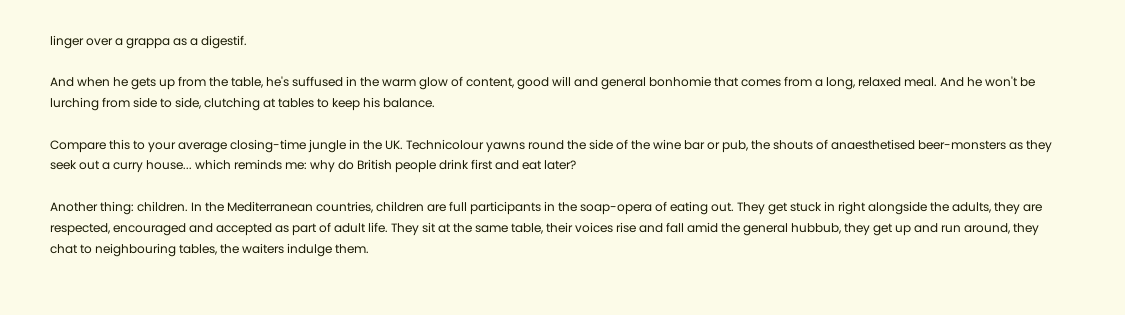linger over a grappa as a digestif.

And when he gets up from the table, he's suffused in the warm glow of content, good will and general bonhomie that comes from a long, relaxed meal. And he won't be lurching from side to side, clutching at tables to keep his balance.

Compare this to your average closing-time jungle in the UK. Technicolour yawns round the side of the wine bar or pub, the shouts of anaesthetised beer-monsters as they seek out a curry house... which reminds me: why do British people drink first and eat later?

Another thing: children. In the Mediterranean countries, children are full participants in the soap-opera of eating out. They get stuck in right alongside the adults, they are respected, encouraged and accepted as part of adult life. They sit at the same table, their voices rise and fall amid the general hubbub, they get up and run around, they chat to neighbouring tables, the waiters indulge them.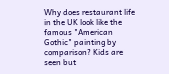Why does restaurant life in the UK look like the famous "American Gothic" painting by comparison? Kids are seen but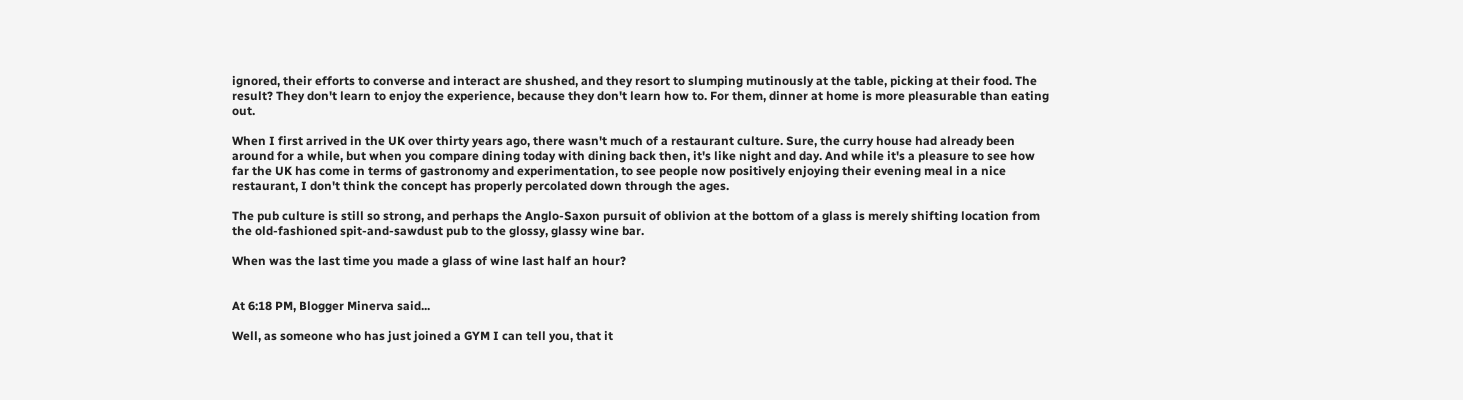ignored, their efforts to converse and interact are shushed, and they resort to slumping mutinously at the table, picking at their food. The result? They don't learn to enjoy the experience, because they don't learn how to. For them, dinner at home is more pleasurable than eating out.

When I first arrived in the UK over thirty years ago, there wasn't much of a restaurant culture. Sure, the curry house had already been around for a while, but when you compare dining today with dining back then, it's like night and day. And while it's a pleasure to see how far the UK has come in terms of gastronomy and experimentation, to see people now positively enjoying their evening meal in a nice restaurant, I don't think the concept has properly percolated down through the ages.

The pub culture is still so strong, and perhaps the Anglo-Saxon pursuit of oblivion at the bottom of a glass is merely shifting location from the old-fashioned spit-and-sawdust pub to the glossy, glassy wine bar.

When was the last time you made a glass of wine last half an hour?


At 6:18 PM, Blogger Minerva said...

Well, as someone who has just joined a GYM I can tell you, that it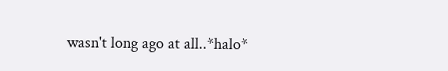wasn't long ago at all..*halo*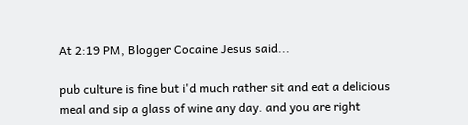At 2:19 PM, Blogger Cocaine Jesus said...

pub culture is fine but i'd much rather sit and eat a delicious meal and sip a glass of wine any day. and you are right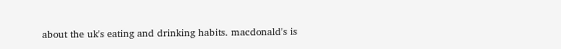about the uk's eating and drinking habits. macdonald's is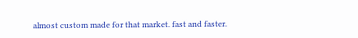almost custom made for that market. fast and faster.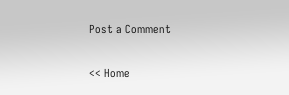Post a Comment

<< Home